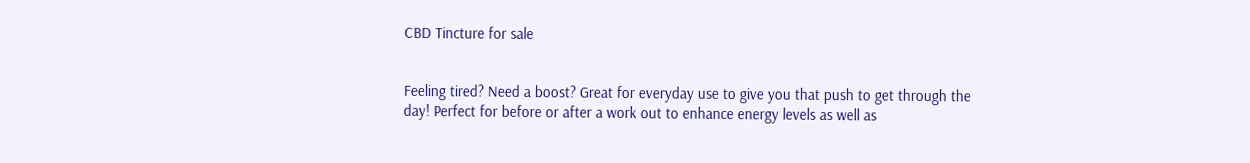CBD Tincture for sale


Feeling tired? Need a boost? Great for everyday use to give you that push to get through the day! Perfect for before or after a work out to enhance energy levels as well as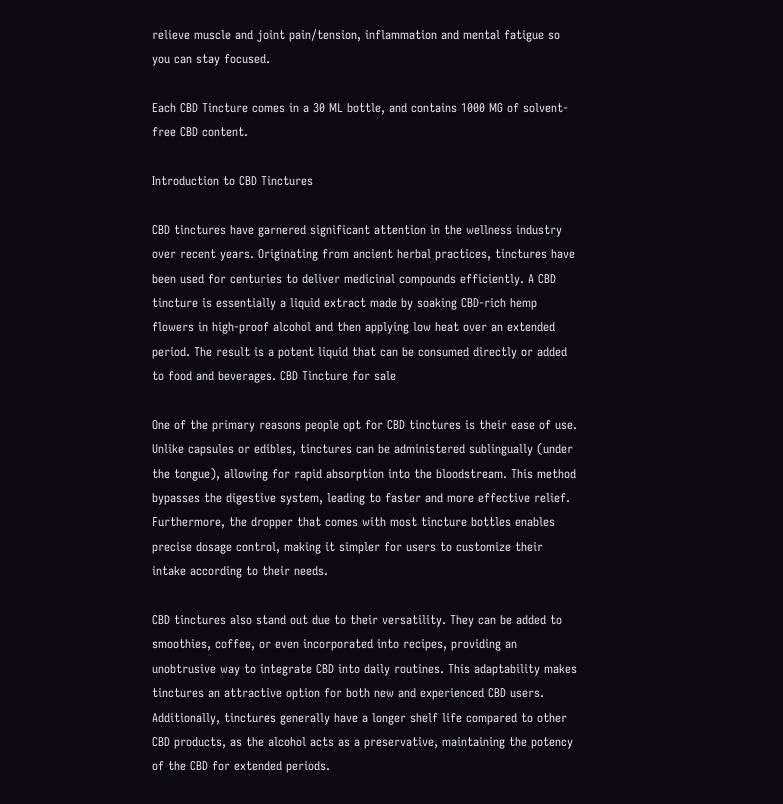relieve muscle and joint pain/tension, inflammation and mental fatigue so you can stay focused.

Each CBD Tincture comes in a 30 ML bottle, and contains 1000 MG of solvent-free CBD content.

Introduction to CBD Tinctures

CBD tinctures have garnered significant attention in the wellness industry over recent years. Originating from ancient herbal practices, tinctures have been used for centuries to deliver medicinal compounds efficiently. A CBD tincture is essentially a liquid extract made by soaking CBD-rich hemp flowers in high-proof alcohol and then applying low heat over an extended period. The result is a potent liquid that can be consumed directly or added to food and beverages. CBD Tincture for sale

One of the primary reasons people opt for CBD tinctures is their ease of use. Unlike capsules or edibles, tinctures can be administered sublingually (under the tongue), allowing for rapid absorption into the bloodstream. This method bypasses the digestive system, leading to faster and more effective relief. Furthermore, the dropper that comes with most tincture bottles enables precise dosage control, making it simpler for users to customize their intake according to their needs.

CBD tinctures also stand out due to their versatility. They can be added to smoothies, coffee, or even incorporated into recipes, providing an unobtrusive way to integrate CBD into daily routines. This adaptability makes tinctures an attractive option for both new and experienced CBD users. Additionally, tinctures generally have a longer shelf life compared to other CBD products, as the alcohol acts as a preservative, maintaining the potency of the CBD for extended periods.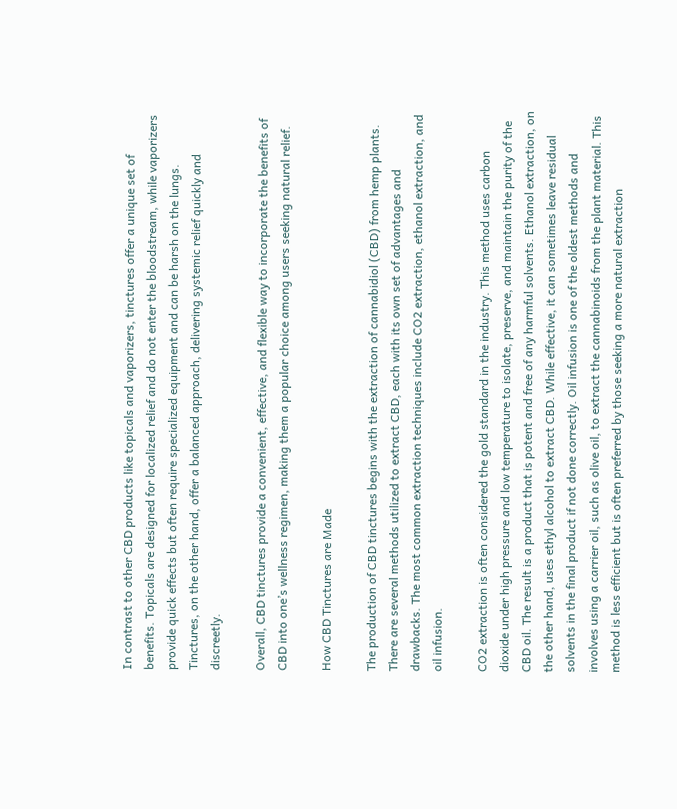In contrast to other CBD products like topicals and vaporizers, tinctures offer a unique set of benefits. Topicals are designed for localized relief and do not enter the bloodstream, while vaporizers provide quick effects but often require specialized equipment and can be harsh on the lungs. Tinctures, on the other hand, offer a balanced approach, delivering systemic relief quickly and discreetly.

Overall, CBD tinctures provide a convenient, effective, and flexible way to incorporate the benefits of CBD into one’s wellness regimen, making them a popular choice among users seeking natural relief.

How CBD Tinctures are Made

The production of CBD tinctures begins with the extraction of cannabidiol (CBD) from hemp plants. There are several methods utilized to extract CBD, each with its own set of advantages and drawbacks. The most common extraction techniques include CO2 extraction, ethanol extraction, and oil infusion.

CO2 extraction is often considered the gold standard in the industry. This method uses carbon dioxide under high pressure and low temperature to isolate, preserve, and maintain the purity of the CBD oil. The result is a product that is potent and free of any harmful solvents. Ethanol extraction, on the other hand, uses ethyl alcohol to extract CBD. While effective, it can sometimes leave residual solvents in the final product if not done correctly. Oil infusion is one of the oldest methods and involves using a carrier oil, such as olive oil, to extract the cannabinoids from the plant material. This method is less efficient but is often preferred by those seeking a more natural extraction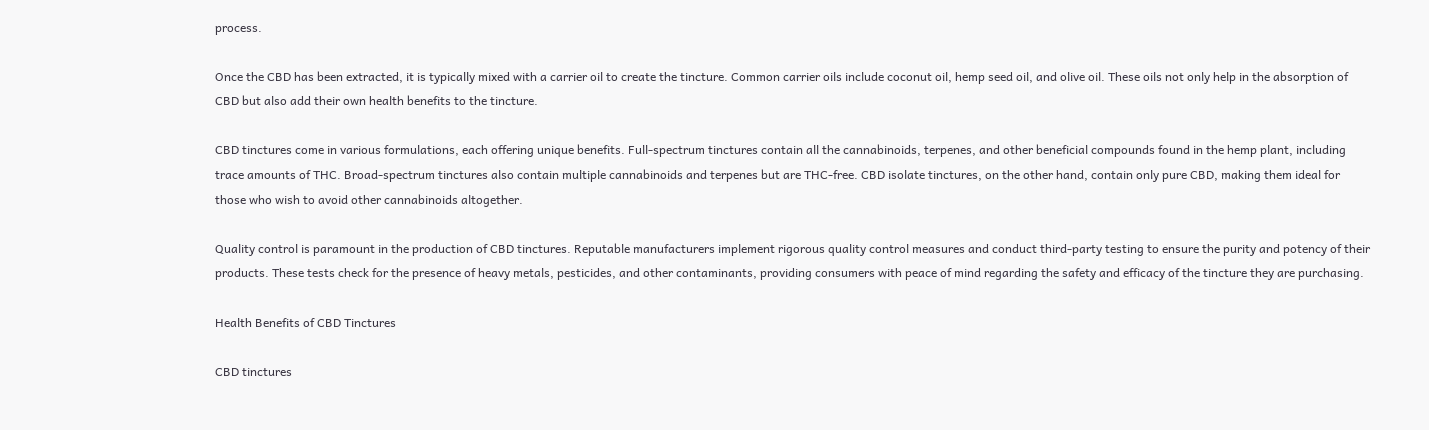process.

Once the CBD has been extracted, it is typically mixed with a carrier oil to create the tincture. Common carrier oils include coconut oil, hemp seed oil, and olive oil. These oils not only help in the absorption of CBD but also add their own health benefits to the tincture.

CBD tinctures come in various formulations, each offering unique benefits. Full-spectrum tinctures contain all the cannabinoids, terpenes, and other beneficial compounds found in the hemp plant, including trace amounts of THC. Broad-spectrum tinctures also contain multiple cannabinoids and terpenes but are THC-free. CBD isolate tinctures, on the other hand, contain only pure CBD, making them ideal for those who wish to avoid other cannabinoids altogether.

Quality control is paramount in the production of CBD tinctures. Reputable manufacturers implement rigorous quality control measures and conduct third-party testing to ensure the purity and potency of their products. These tests check for the presence of heavy metals, pesticides, and other contaminants, providing consumers with peace of mind regarding the safety and efficacy of the tincture they are purchasing.

Health Benefits of CBD Tinctures

CBD tinctures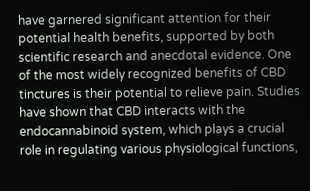have garnered significant attention for their potential health benefits, supported by both scientific research and anecdotal evidence. One of the most widely recognized benefits of CBD tinctures is their potential to relieve pain. Studies have shown that CBD interacts with the endocannabinoid system, which plays a crucial role in regulating various physiological functions,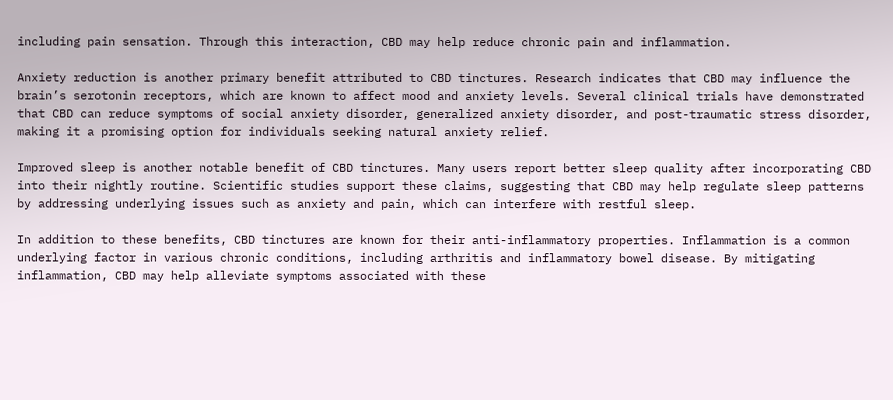including pain sensation. Through this interaction, CBD may help reduce chronic pain and inflammation.

Anxiety reduction is another primary benefit attributed to CBD tinctures. Research indicates that CBD may influence the brain’s serotonin receptors, which are known to affect mood and anxiety levels. Several clinical trials have demonstrated that CBD can reduce symptoms of social anxiety disorder, generalized anxiety disorder, and post-traumatic stress disorder, making it a promising option for individuals seeking natural anxiety relief.

Improved sleep is another notable benefit of CBD tinctures. Many users report better sleep quality after incorporating CBD into their nightly routine. Scientific studies support these claims, suggesting that CBD may help regulate sleep patterns by addressing underlying issues such as anxiety and pain, which can interfere with restful sleep.

In addition to these benefits, CBD tinctures are known for their anti-inflammatory properties. Inflammation is a common underlying factor in various chronic conditions, including arthritis and inflammatory bowel disease. By mitigating inflammation, CBD may help alleviate symptoms associated with these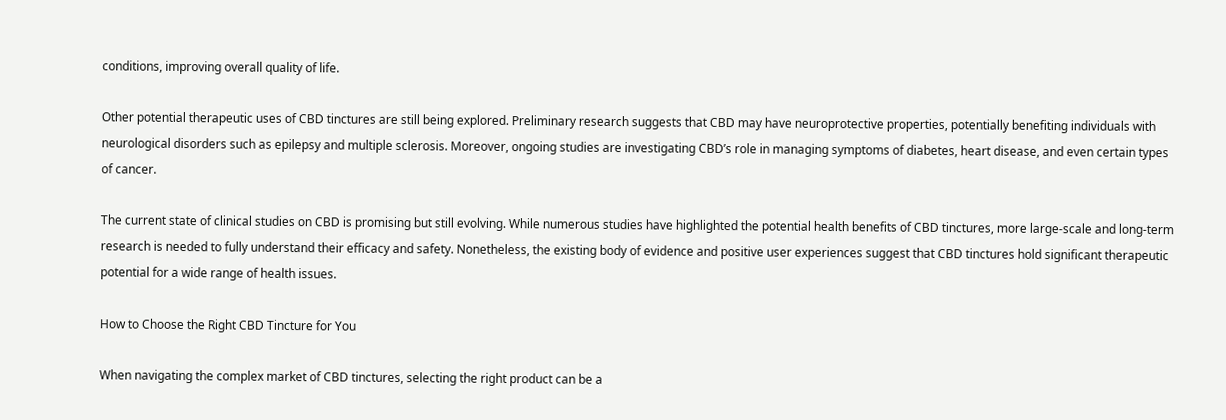conditions, improving overall quality of life.

Other potential therapeutic uses of CBD tinctures are still being explored. Preliminary research suggests that CBD may have neuroprotective properties, potentially benefiting individuals with neurological disorders such as epilepsy and multiple sclerosis. Moreover, ongoing studies are investigating CBD’s role in managing symptoms of diabetes, heart disease, and even certain types of cancer.

The current state of clinical studies on CBD is promising but still evolving. While numerous studies have highlighted the potential health benefits of CBD tinctures, more large-scale and long-term research is needed to fully understand their efficacy and safety. Nonetheless, the existing body of evidence and positive user experiences suggest that CBD tinctures hold significant therapeutic potential for a wide range of health issues.

How to Choose the Right CBD Tincture for You

When navigating the complex market of CBD tinctures, selecting the right product can be a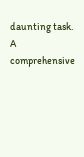daunting task. A comprehensive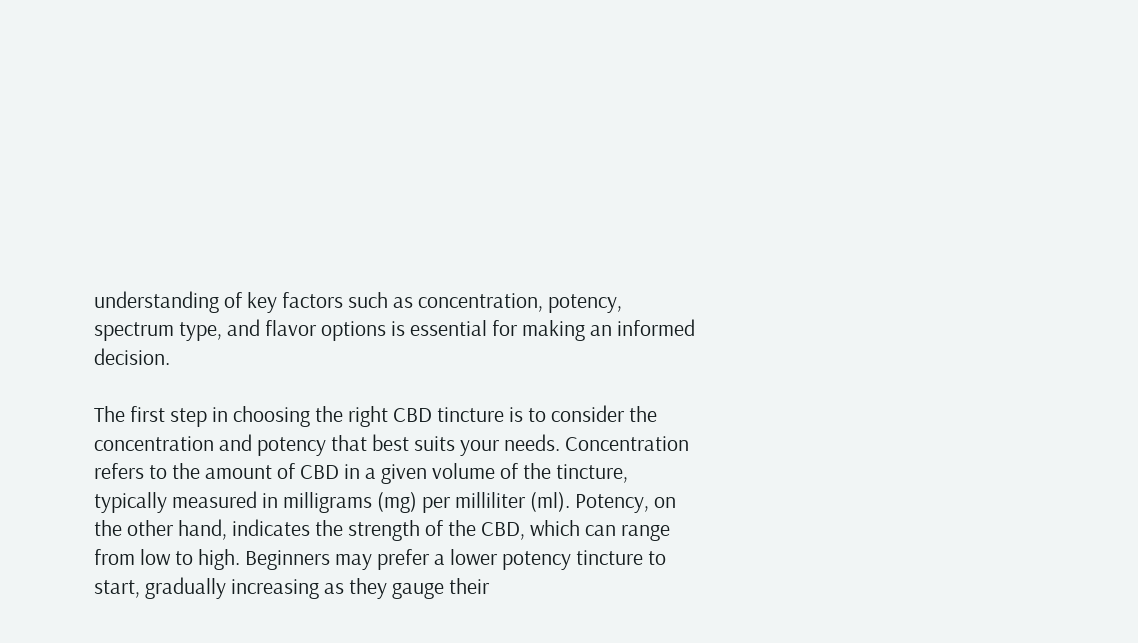understanding of key factors such as concentration, potency, spectrum type, and flavor options is essential for making an informed decision.

The first step in choosing the right CBD tincture is to consider the concentration and potency that best suits your needs. Concentration refers to the amount of CBD in a given volume of the tincture, typically measured in milligrams (mg) per milliliter (ml). Potency, on the other hand, indicates the strength of the CBD, which can range from low to high. Beginners may prefer a lower potency tincture to start, gradually increasing as they gauge their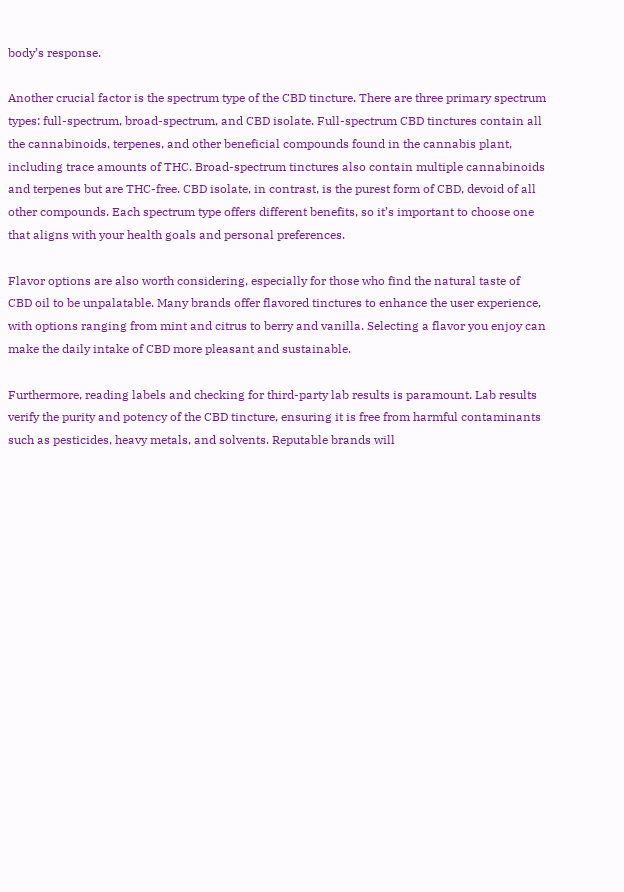body’s response.

Another crucial factor is the spectrum type of the CBD tincture. There are three primary spectrum types: full-spectrum, broad-spectrum, and CBD isolate. Full-spectrum CBD tinctures contain all the cannabinoids, terpenes, and other beneficial compounds found in the cannabis plant, including trace amounts of THC. Broad-spectrum tinctures also contain multiple cannabinoids and terpenes but are THC-free. CBD isolate, in contrast, is the purest form of CBD, devoid of all other compounds. Each spectrum type offers different benefits, so it’s important to choose one that aligns with your health goals and personal preferences.

Flavor options are also worth considering, especially for those who find the natural taste of CBD oil to be unpalatable. Many brands offer flavored tinctures to enhance the user experience, with options ranging from mint and citrus to berry and vanilla. Selecting a flavor you enjoy can make the daily intake of CBD more pleasant and sustainable.

Furthermore, reading labels and checking for third-party lab results is paramount. Lab results verify the purity and potency of the CBD tincture, ensuring it is free from harmful contaminants such as pesticides, heavy metals, and solvents. Reputable brands will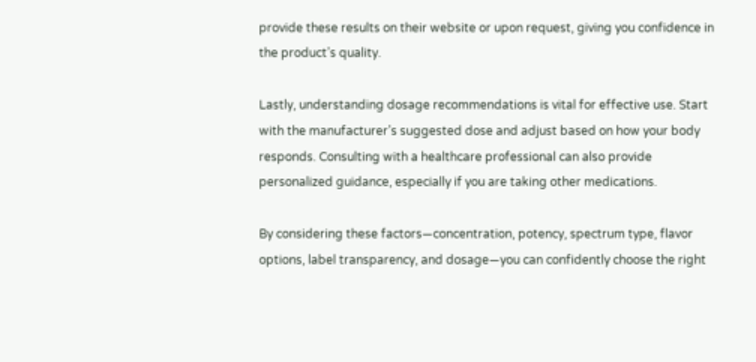provide these results on their website or upon request, giving you confidence in the product’s quality.

Lastly, understanding dosage recommendations is vital for effective use. Start with the manufacturer’s suggested dose and adjust based on how your body responds. Consulting with a healthcare professional can also provide personalized guidance, especially if you are taking other medications.

By considering these factors—concentration, potency, spectrum type, flavor options, label transparency, and dosage—you can confidently choose the right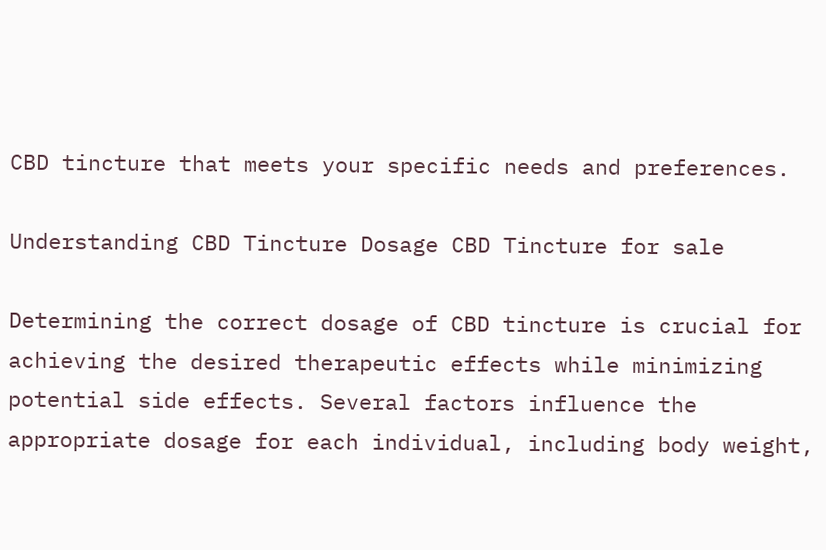CBD tincture that meets your specific needs and preferences.

Understanding CBD Tincture Dosage CBD Tincture for sale

Determining the correct dosage of CBD tincture is crucial for achieving the desired therapeutic effects while minimizing potential side effects. Several factors influence the appropriate dosage for each individual, including body weight,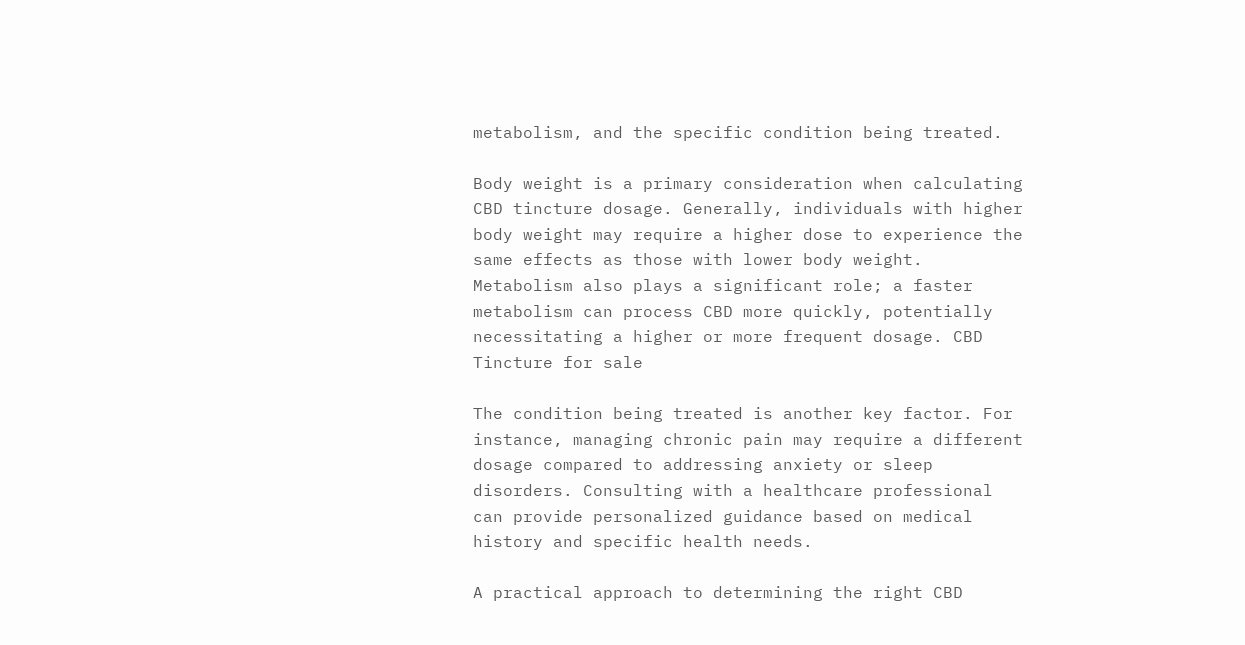metabolism, and the specific condition being treated.

Body weight is a primary consideration when calculating CBD tincture dosage. Generally, individuals with higher body weight may require a higher dose to experience the same effects as those with lower body weight. Metabolism also plays a significant role; a faster metabolism can process CBD more quickly, potentially necessitating a higher or more frequent dosage. CBD Tincture for sale

The condition being treated is another key factor. For instance, managing chronic pain may require a different dosage compared to addressing anxiety or sleep disorders. Consulting with a healthcare professional can provide personalized guidance based on medical history and specific health needs.

A practical approach to determining the right CBD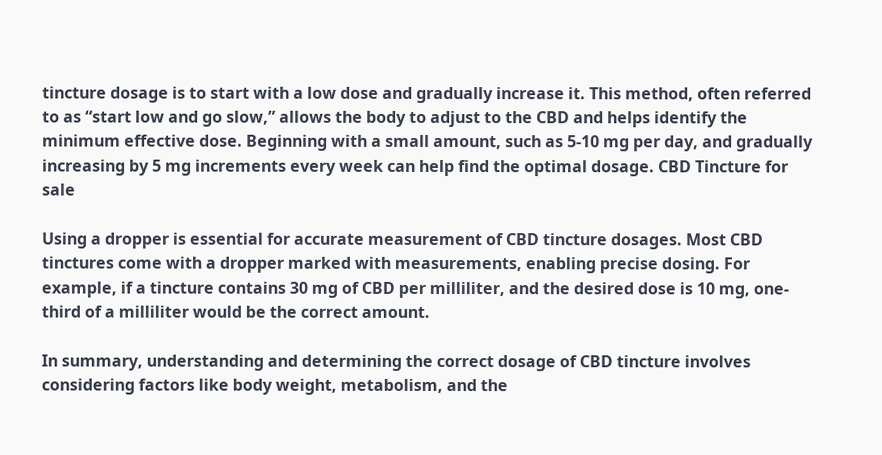tincture dosage is to start with a low dose and gradually increase it. This method, often referred to as “start low and go slow,” allows the body to adjust to the CBD and helps identify the minimum effective dose. Beginning with a small amount, such as 5-10 mg per day, and gradually increasing by 5 mg increments every week can help find the optimal dosage. CBD Tincture for sale

Using a dropper is essential for accurate measurement of CBD tincture dosages. Most CBD tinctures come with a dropper marked with measurements, enabling precise dosing. For example, if a tincture contains 30 mg of CBD per milliliter, and the desired dose is 10 mg, one-third of a milliliter would be the correct amount.

In summary, understanding and determining the correct dosage of CBD tincture involves considering factors like body weight, metabolism, and the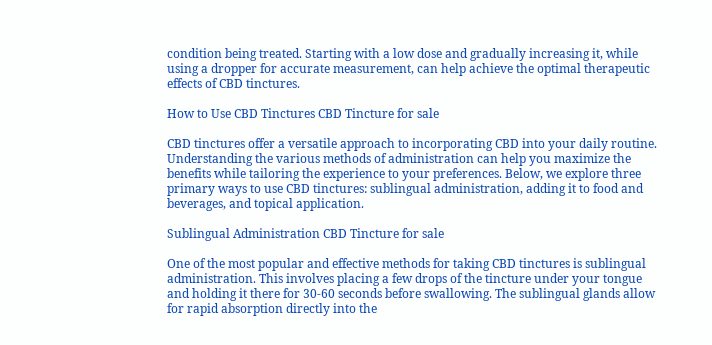condition being treated. Starting with a low dose and gradually increasing it, while using a dropper for accurate measurement, can help achieve the optimal therapeutic effects of CBD tinctures.

How to Use CBD Tinctures CBD Tincture for sale

CBD tinctures offer a versatile approach to incorporating CBD into your daily routine. Understanding the various methods of administration can help you maximize the benefits while tailoring the experience to your preferences. Below, we explore three primary ways to use CBD tinctures: sublingual administration, adding it to food and beverages, and topical application.

Sublingual Administration CBD Tincture for sale

One of the most popular and effective methods for taking CBD tinctures is sublingual administration. This involves placing a few drops of the tincture under your tongue and holding it there for 30-60 seconds before swallowing. The sublingual glands allow for rapid absorption directly into the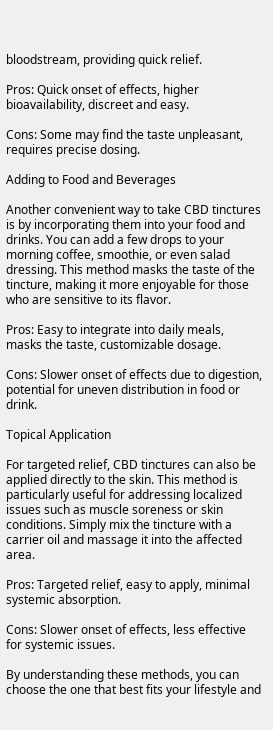bloodstream, providing quick relief.

Pros: Quick onset of effects, higher bioavailability, discreet and easy.

Cons: Some may find the taste unpleasant, requires precise dosing.

Adding to Food and Beverages

Another convenient way to take CBD tinctures is by incorporating them into your food and drinks. You can add a few drops to your morning coffee, smoothie, or even salad dressing. This method masks the taste of the tincture, making it more enjoyable for those who are sensitive to its flavor.

Pros: Easy to integrate into daily meals, masks the taste, customizable dosage.

Cons: Slower onset of effects due to digestion, potential for uneven distribution in food or drink.

Topical Application

For targeted relief, CBD tinctures can also be applied directly to the skin. This method is particularly useful for addressing localized issues such as muscle soreness or skin conditions. Simply mix the tincture with a carrier oil and massage it into the affected area.

Pros: Targeted relief, easy to apply, minimal systemic absorption.

Cons: Slower onset of effects, less effective for systemic issues.

By understanding these methods, you can choose the one that best fits your lifestyle and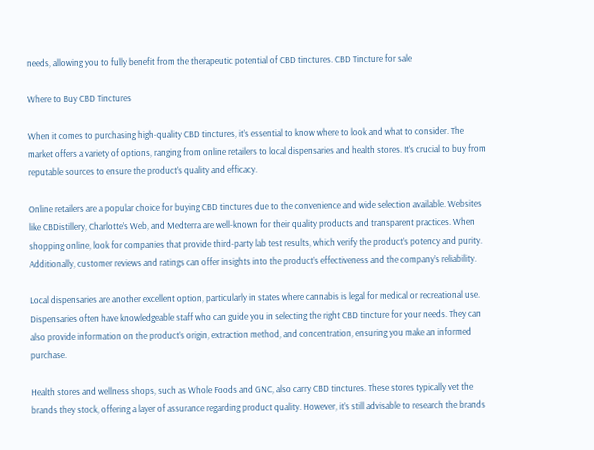needs, allowing you to fully benefit from the therapeutic potential of CBD tinctures. CBD Tincture for sale

Where to Buy CBD Tinctures

When it comes to purchasing high-quality CBD tinctures, it’s essential to know where to look and what to consider. The market offers a variety of options, ranging from online retailers to local dispensaries and health stores. It’s crucial to buy from reputable sources to ensure the product’s quality and efficacy.

Online retailers are a popular choice for buying CBD tinctures due to the convenience and wide selection available. Websites like CBDistillery, Charlotte’s Web, and Medterra are well-known for their quality products and transparent practices. When shopping online, look for companies that provide third-party lab test results, which verify the product’s potency and purity. Additionally, customer reviews and ratings can offer insights into the product’s effectiveness and the company’s reliability.

Local dispensaries are another excellent option, particularly in states where cannabis is legal for medical or recreational use. Dispensaries often have knowledgeable staff who can guide you in selecting the right CBD tincture for your needs. They can also provide information on the product’s origin, extraction method, and concentration, ensuring you make an informed purchase.

Health stores and wellness shops, such as Whole Foods and GNC, also carry CBD tinctures. These stores typically vet the brands they stock, offering a layer of assurance regarding product quality. However, it’s still advisable to research the brands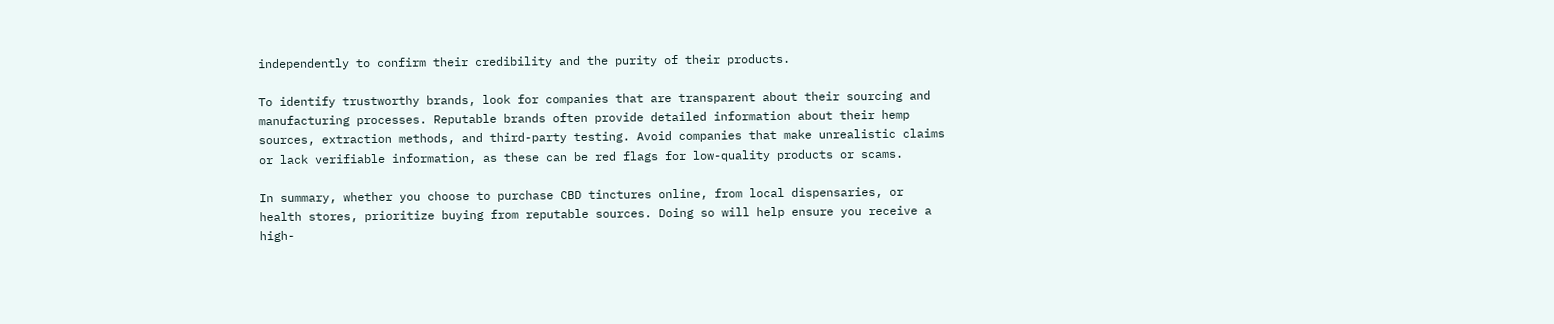independently to confirm their credibility and the purity of their products.

To identify trustworthy brands, look for companies that are transparent about their sourcing and manufacturing processes. Reputable brands often provide detailed information about their hemp sources, extraction methods, and third-party testing. Avoid companies that make unrealistic claims or lack verifiable information, as these can be red flags for low-quality products or scams.

In summary, whether you choose to purchase CBD tinctures online, from local dispensaries, or health stores, prioritize buying from reputable sources. Doing so will help ensure you receive a high-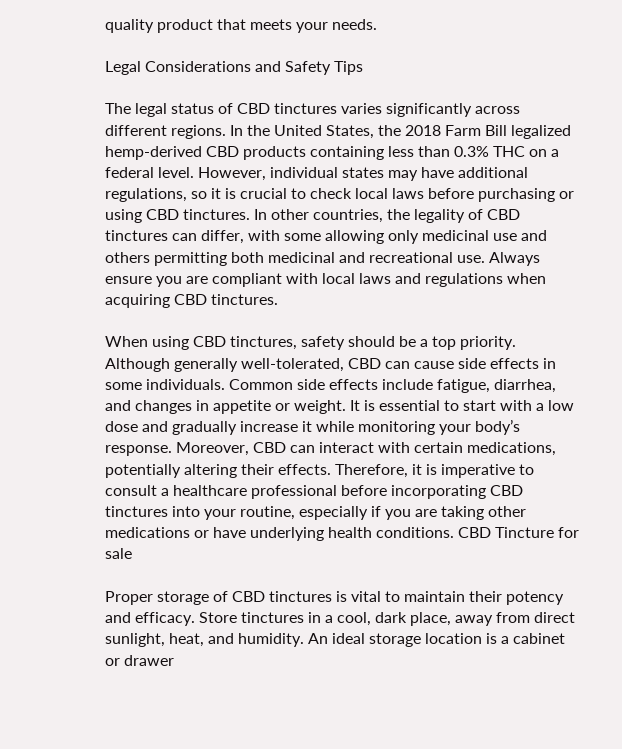quality product that meets your needs.

Legal Considerations and Safety Tips

The legal status of CBD tinctures varies significantly across different regions. In the United States, the 2018 Farm Bill legalized hemp-derived CBD products containing less than 0.3% THC on a federal level. However, individual states may have additional regulations, so it is crucial to check local laws before purchasing or using CBD tinctures. In other countries, the legality of CBD tinctures can differ, with some allowing only medicinal use and others permitting both medicinal and recreational use. Always ensure you are compliant with local laws and regulations when acquiring CBD tinctures.

When using CBD tinctures, safety should be a top priority. Although generally well-tolerated, CBD can cause side effects in some individuals. Common side effects include fatigue, diarrhea, and changes in appetite or weight. It is essential to start with a low dose and gradually increase it while monitoring your body’s response. Moreover, CBD can interact with certain medications, potentially altering their effects. Therefore, it is imperative to consult a healthcare professional before incorporating CBD tinctures into your routine, especially if you are taking other medications or have underlying health conditions. CBD Tincture for sale

Proper storage of CBD tinctures is vital to maintain their potency and efficacy. Store tinctures in a cool, dark place, away from direct sunlight, heat, and humidity. An ideal storage location is a cabinet or drawer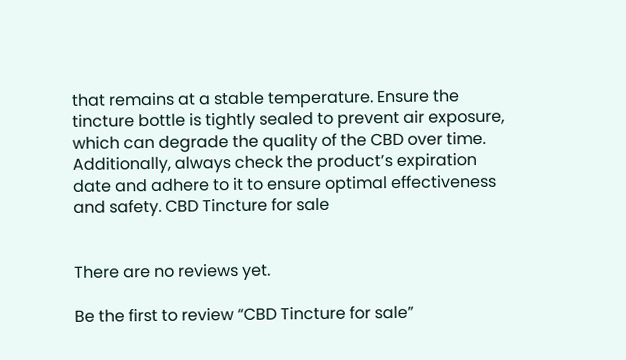that remains at a stable temperature. Ensure the tincture bottle is tightly sealed to prevent air exposure, which can degrade the quality of the CBD over time. Additionally, always check the product’s expiration date and adhere to it to ensure optimal effectiveness and safety. CBD Tincture for sale


There are no reviews yet.

Be the first to review “CBD Tincture for sale”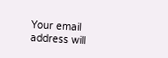Your email address will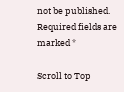not be published. Required fields are marked *

Scroll to Top